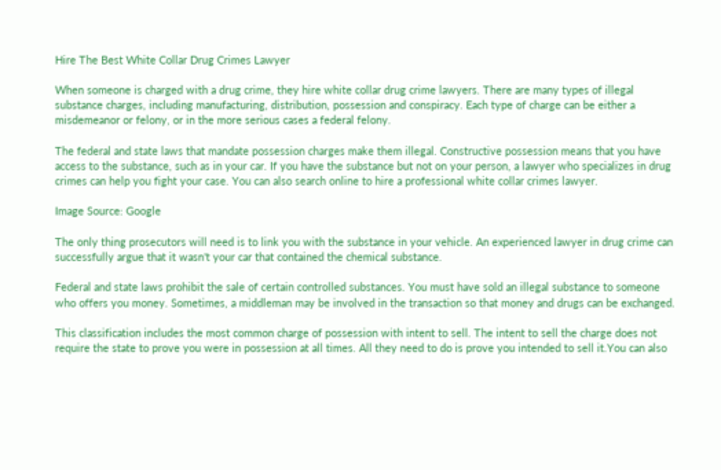Hire The Best White Collar Drug Crimes Lawyer

When someone is charged with a drug crime, they hire white collar drug crime lawyers. There are many types of illegal substance charges, including manufacturing, distribution, possession and conspiracy. Each type of charge can be either a misdemeanor or felony, or in the more serious cases a federal felony.

The federal and state laws that mandate possession charges make them illegal. Constructive possession means that you have access to the substance, such as in your car. If you have the substance but not on your person, a lawyer who specializes in drug crimes can help you fight your case. You can also search online to hire a professional white collar crimes lawyer.

Image Source: Google

The only thing prosecutors will need is to link you with the substance in your vehicle. An experienced lawyer in drug crime can successfully argue that it wasn't your car that contained the chemical substance.

Federal and state laws prohibit the sale of certain controlled substances. You must have sold an illegal substance to someone who offers you money. Sometimes, a middleman may be involved in the transaction so that money and drugs can be exchanged.

This classification includes the most common charge of possession with intent to sell. The intent to sell the charge does not require the state to prove you were in possession at all times. All they need to do is prove you intended to sell it.You can also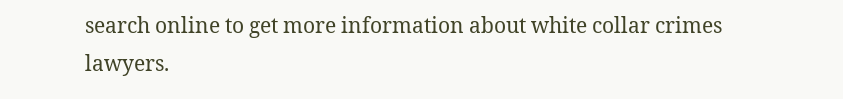search online to get more information about white collar crimes lawyers.